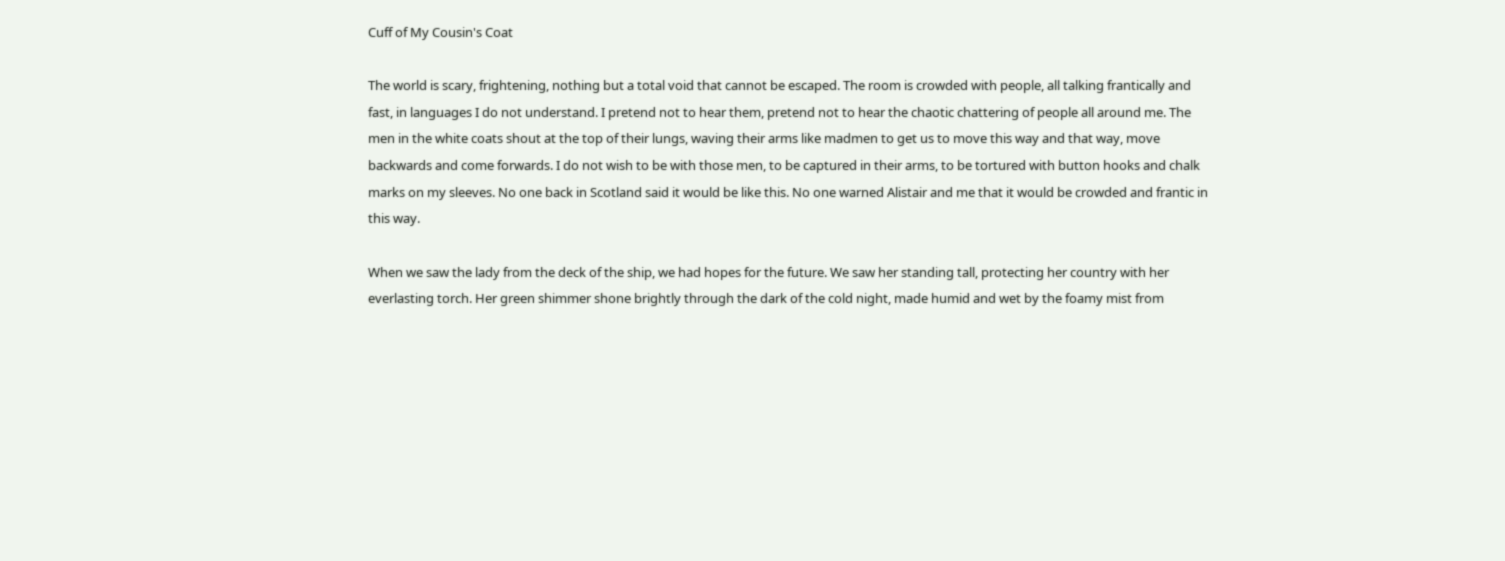Cuff of My Cousin's Coat

The world is scary, frightening, nothing but a total void that cannot be escaped. The room is crowded with people, all talking frantically and fast, in languages I do not understand. I pretend not to hear them, pretend not to hear the chaotic chattering of people all around me. The men in the white coats shout at the top of their lungs, waving their arms like madmen to get us to move this way and that way, move backwards and come forwards. I do not wish to be with those men, to be captured in their arms, to be tortured with button hooks and chalk marks on my sleeves. No one back in Scotland said it would be like this. No one warned Alistair and me that it would be crowded and frantic in this way.

When we saw the lady from the deck of the ship, we had hopes for the future. We saw her standing tall, protecting her country with her everlasting torch. Her green shimmer shone brightly through the dark of the cold night, made humid and wet by the foamy mist from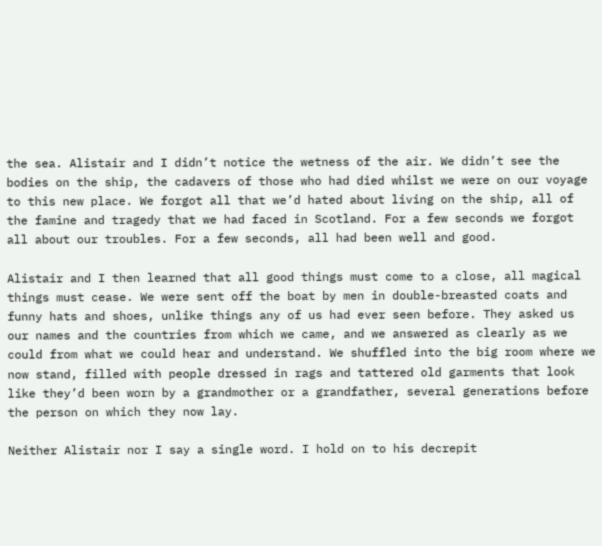the sea. Alistair and I didn’t notice the wetness of the air. We didn’t see the bodies on the ship, the cadavers of those who had died whilst we were on our voyage to this new place. We forgot all that we’d hated about living on the ship, all of the famine and tragedy that we had faced in Scotland. For a few seconds we forgot all about our troubles. For a few seconds, all had been well and good.

Alistair and I then learned that all good things must come to a close, all magical things must cease. We were sent off the boat by men in double-breasted coats and funny hats and shoes, unlike things any of us had ever seen before. They asked us our names and the countries from which we came, and we answered as clearly as we could from what we could hear and understand. We shuffled into the big room where we now stand, filled with people dressed in rags and tattered old garments that look like they’d been worn by a grandmother or a grandfather, several generations before the person on which they now lay.

Neither Alistair nor I say a single word. I hold on to his decrepit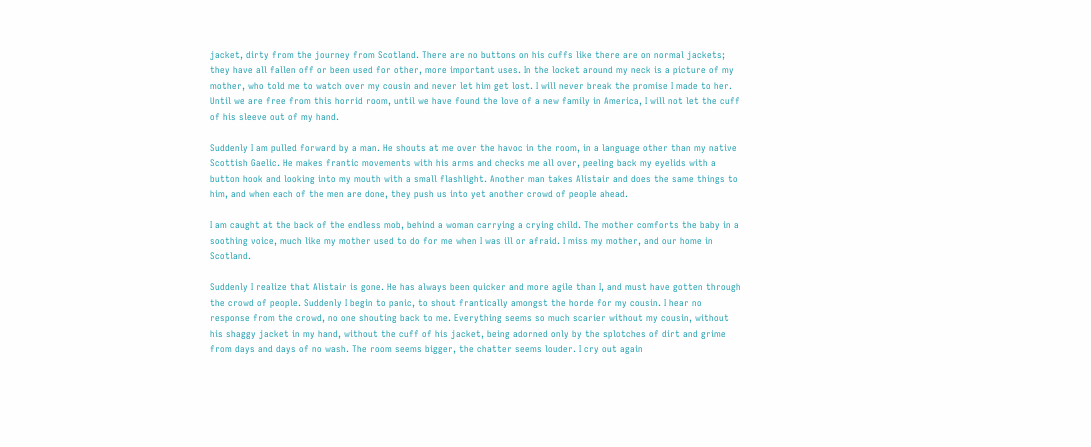jacket, dirty from the journey from Scotland. There are no buttons on his cuffs like there are on normal jackets; they have all fallen off or been used for other, more important uses. In the locket around my neck is a picture of my mother, who told me to watch over my cousin and never let him get lost. I will never break the promise I made to her. Until we are free from this horrid room, until we have found the love of a new family in America, I will not let the cuff of his sleeve out of my hand.

Suddenly I am pulled forward by a man. He shouts at me over the havoc in the room, in a language other than my native Scottish Gaelic. He makes frantic movements with his arms and checks me all over, peeling back my eyelids with a button hook and looking into my mouth with a small flashlight. Another man takes Alistair and does the same things to him, and when each of the men are done, they push us into yet another crowd of people ahead.

I am caught at the back of the endless mob, behind a woman carrying a crying child. The mother comforts the baby in a soothing voice, much like my mother used to do for me when I was ill or afraid. I miss my mother, and our home in Scotland.

Suddenly I realize that Alistair is gone. He has always been quicker and more agile than I, and must have gotten through the crowd of people. Suddenly I begin to panic, to shout frantically amongst the horde for my cousin. I hear no response from the crowd, no one shouting back to me. Everything seems so much scarier without my cousin, without his shaggy jacket in my hand, without the cuff of his jacket, being adorned only by the splotches of dirt and grime from days and days of no wash. The room seems bigger, the chatter seems louder. I cry out again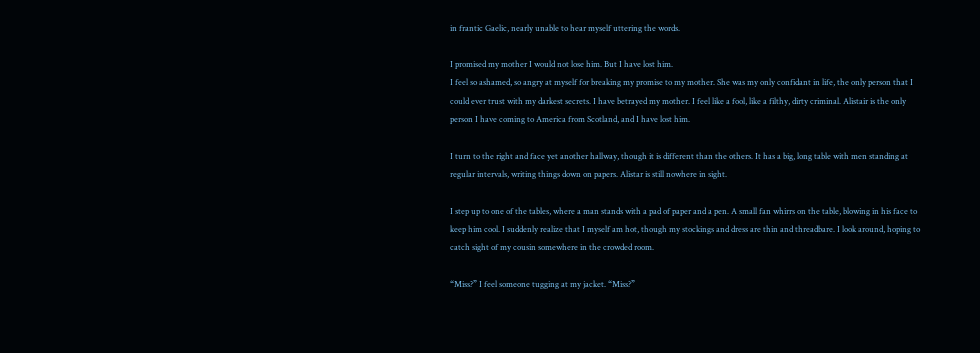in frantic Gaelic, nearly unable to hear myself uttering the words.

I promised my mother I would not lose him. But I have lost him.
I feel so ashamed, so angry at myself for breaking my promise to my mother. She was my only confidant in life, the only person that I could ever trust with my darkest secrets. I have betrayed my mother. I feel like a fool, like a filthy, dirty criminal. Alistair is the only person I have coming to America from Scotland, and I have lost him.

I turn to the right and face yet another hallway, though it is different than the others. It has a big, long table with men standing at regular intervals, writing things down on papers. Alistar is still nowhere in sight.

I step up to one of the tables, where a man stands with a pad of paper and a pen. A small fan whirrs on the table, blowing in his face to keep him cool. I suddenly realize that I myself am hot, though my stockings and dress are thin and threadbare. I look around, hoping to catch sight of my cousin somewhere in the crowded room.

“Miss?” I feel someone tugging at my jacket. “Miss?”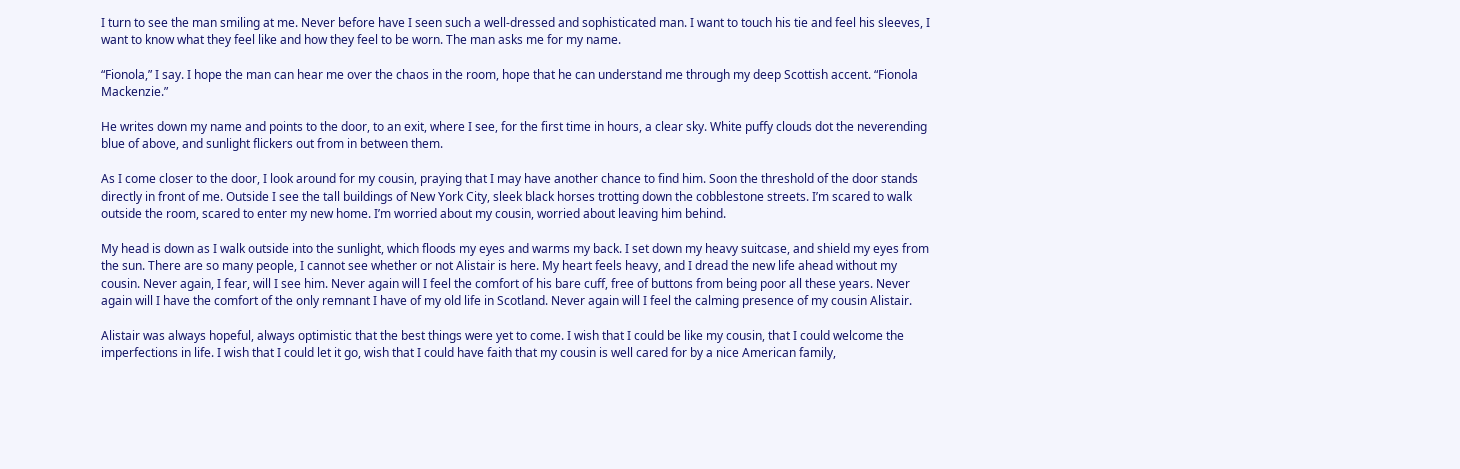I turn to see the man smiling at me. Never before have I seen such a well-dressed and sophisticated man. I want to touch his tie and feel his sleeves, I want to know what they feel like and how they feel to be worn. The man asks me for my name.

“Fionola,” I say. I hope the man can hear me over the chaos in the room, hope that he can understand me through my deep Scottish accent. “Fionola Mackenzie.”

He writes down my name and points to the door, to an exit, where I see, for the first time in hours, a clear sky. White puffy clouds dot the neverending blue of above, and sunlight flickers out from in between them.

As I come closer to the door, I look around for my cousin, praying that I may have another chance to find him. Soon the threshold of the door stands directly in front of me. Outside I see the tall buildings of New York City, sleek black horses trotting down the cobblestone streets. I’m scared to walk outside the room, scared to enter my new home. I’m worried about my cousin, worried about leaving him behind.

My head is down as I walk outside into the sunlight, which floods my eyes and warms my back. I set down my heavy suitcase, and shield my eyes from the sun. There are so many people, I cannot see whether or not Alistair is here. My heart feels heavy, and I dread the new life ahead without my cousin. Never again, I fear, will I see him. Never again will I feel the comfort of his bare cuff, free of buttons from being poor all these years. Never again will I have the comfort of the only remnant I have of my old life in Scotland. Never again will I feel the calming presence of my cousin Alistair.

Alistair was always hopeful, always optimistic that the best things were yet to come. I wish that I could be like my cousin, that I could welcome the imperfections in life. I wish that I could let it go, wish that I could have faith that my cousin is well cared for by a nice American family,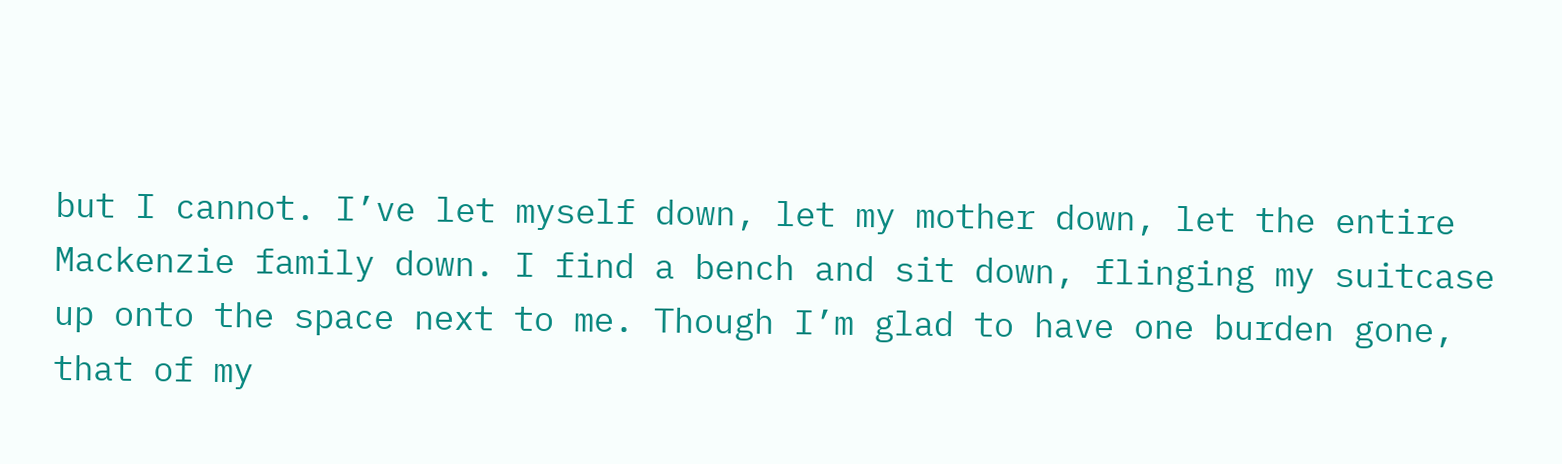but I cannot. I’ve let myself down, let my mother down, let the entire Mackenzie family down. I find a bench and sit down, flinging my suitcase up onto the space next to me. Though I’m glad to have one burden gone, that of my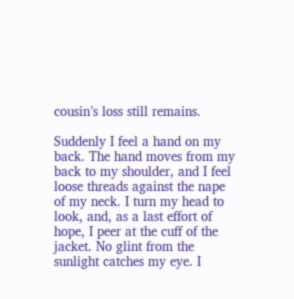cousin’s loss still remains.

Suddenly I feel a hand on my back. The hand moves from my back to my shoulder, and I feel loose threads against the nape of my neck. I turn my head to look, and, as a last effort of hope, I peer at the cuff of the jacket. No glint from the sunlight catches my eye. I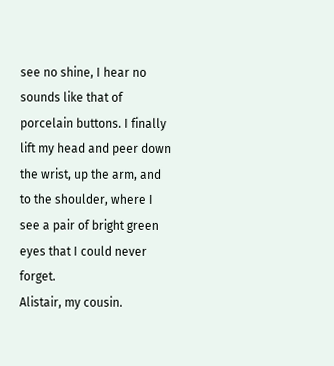see no shine, I hear no sounds like that of porcelain buttons. I finally lift my head and peer down the wrist, up the arm, and to the shoulder, where I see a pair of bright green eyes that I could never forget.
Alistair, my cousin.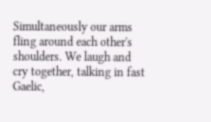Simultaneously our arms fling around each other's shoulders. We laugh and cry together, talking in fast Gaelic,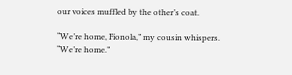our voices muffled by the other’s coat.

“We’re home, Fionola,” my cousin whispers. “We’re home.”